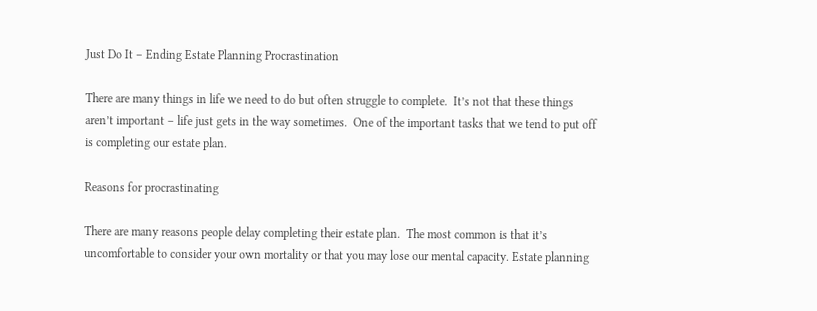Just Do It – Ending Estate Planning Procrastination

There are many things in life we need to do but often struggle to complete.  It’s not that these things aren’t important – life just gets in the way sometimes.  One of the important tasks that we tend to put off is completing our estate plan.

Reasons for procrastinating

There are many reasons people delay completing their estate plan.  The most common is that it’s uncomfortable to consider your own mortality or that you may lose our mental capacity. Estate planning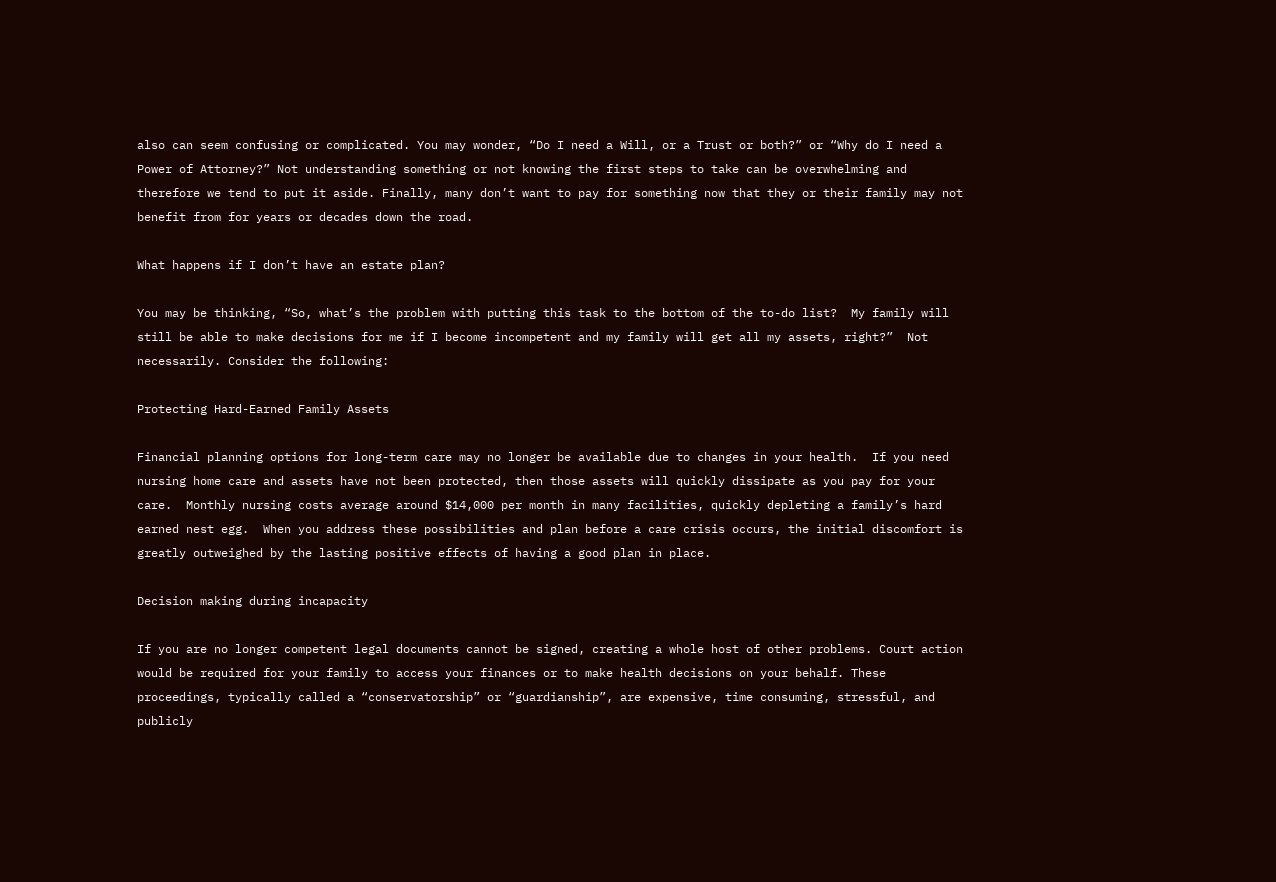also can seem confusing or complicated. You may wonder, “Do I need a Will, or a Trust or both?” or “Why do I need a Power of Attorney?” Not understanding something or not knowing the first steps to take can be overwhelming and therefore we tend to put it aside. Finally, many don’t want to pay for something now that they or their family may not benefit from for years or decades down the road.

What happens if I don’t have an estate plan?

You may be thinking, “So, what’s the problem with putting this task to the bottom of the to-do list?  My family will still be able to make decisions for me if I become incompetent and my family will get all my assets, right?”  Not necessarily. Consider the following:

Protecting Hard-Earned Family Assets

Financial planning options for long-term care may no longer be available due to changes in your health.  If you need nursing home care and assets have not been protected, then those assets will quickly dissipate as you pay for your care.  Monthly nursing costs average around $14,000 per month in many facilities, quickly depleting a family’s hard earned nest egg.  When you address these possibilities and plan before a care crisis occurs, the initial discomfort is greatly outweighed by the lasting positive effects of having a good plan in place.

Decision making during incapacity

If you are no longer competent legal documents cannot be signed, creating a whole host of other problems. Court action would be required for your family to access your finances or to make health decisions on your behalf. These proceedings, typically called a “conservatorship” or “guardianship”, are expensive, time consuming, stressful, and publicly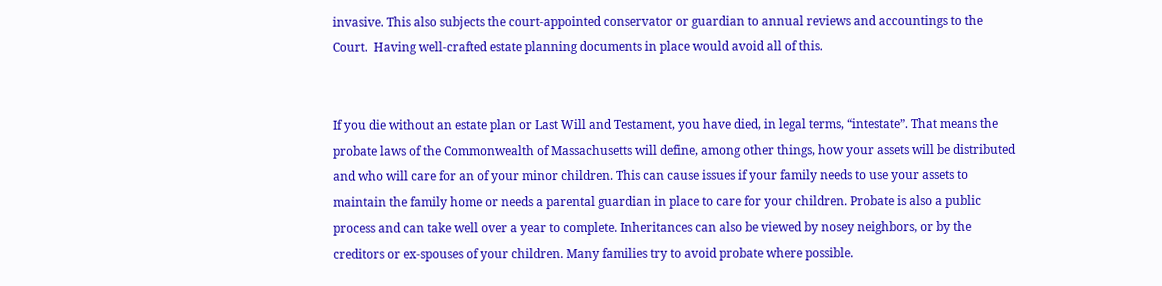invasive. This also subjects the court-appointed conservator or guardian to annual reviews and accountings to the Court.  Having well-crafted estate planning documents in place would avoid all of this.


If you die without an estate plan or Last Will and Testament, you have died, in legal terms, “intestate”. That means the probate laws of the Commonwealth of Massachusetts will define, among other things, how your assets will be distributed and who will care for an of your minor children. This can cause issues if your family needs to use your assets to maintain the family home or needs a parental guardian in place to care for your children. Probate is also a public process and can take well over a year to complete. Inheritances can also be viewed by nosey neighbors, or by the creditors or ex-spouses of your children. Many families try to avoid probate where possible.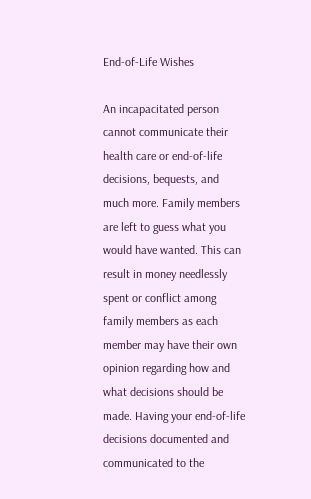End-of-Life Wishes

An incapacitated person cannot communicate their health care or end-of-life decisions, bequests, and much more. Family members are left to guess what you would have wanted. This can result in money needlessly spent or conflict among family members as each member may have their own opinion regarding how and what decisions should be made. Having your end-of-life decisions documented and communicated to the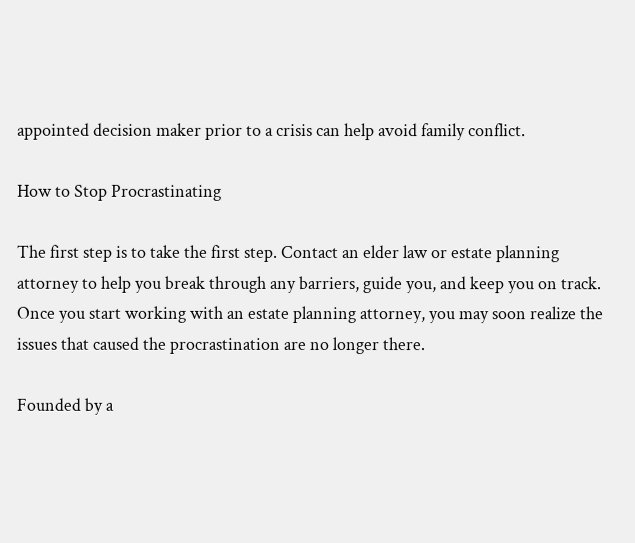appointed decision maker prior to a crisis can help avoid family conflict.

How to Stop Procrastinating

The first step is to take the first step. Contact an elder law or estate planning attorney to help you break through any barriers, guide you, and keep you on track. Once you start working with an estate planning attorney, you may soon realize the issues that caused the procrastination are no longer there.

Founded by a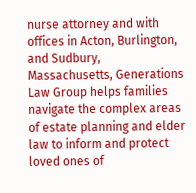nurse attorney and with offices in Acton, Burlington, and Sudbury, Massachusetts, Generations Law Group helps families navigate the complex areas of estate planning and elder law to inform and protect loved ones of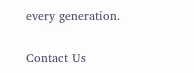every generation.


Contact Us